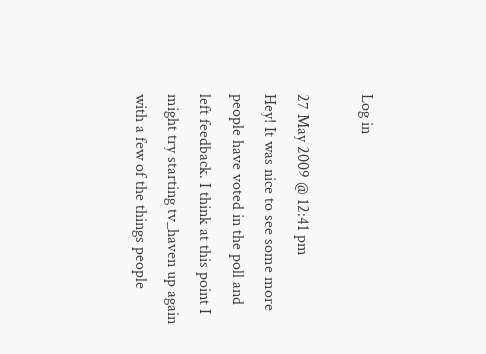Log in

27 May 2009 @ 12:41 pm
Hey! It was nice to see some more people have voted in the poll and left feedback. I think at this point I might try starting tv_haven up again with a few of the things people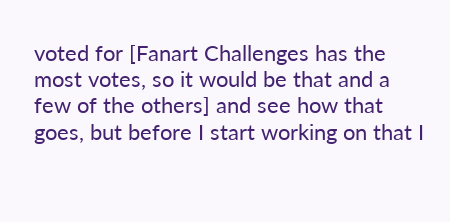voted for [Fanart Challenges has the most votes, so it would be that and a few of the others] and see how that goes, but before I start working on that I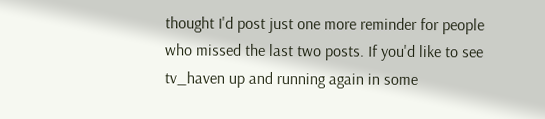thought I'd post just one more reminder for people who missed the last two posts. If you'd like to see tv_haven up and running again in some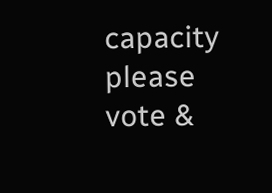capacity please vote &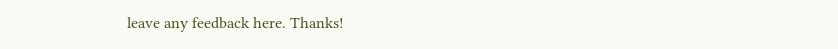leave any feedback here. Thanks!